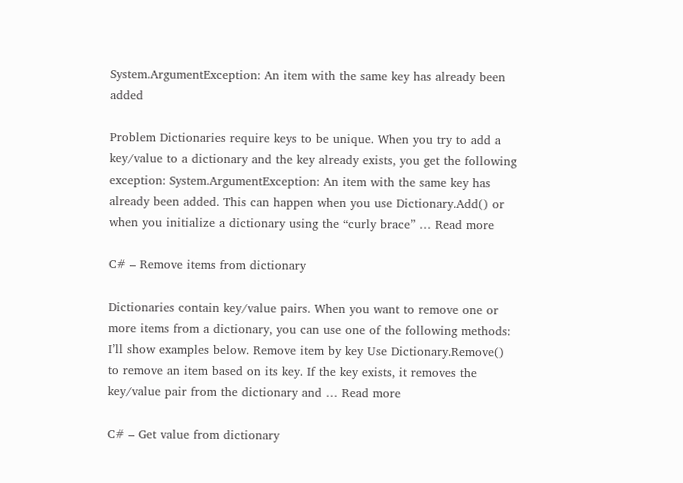System.ArgumentException: An item with the same key has already been added

Problem Dictionaries require keys to be unique. When you try to add a key/value to a dictionary and the key already exists, you get the following exception: System.ArgumentException: An item with the same key has already been added. This can happen when you use Dictionary.Add() or when you initialize a dictionary using the “curly brace” … Read more

C# – Remove items from dictionary

Dictionaries contain key/value pairs. When you want to remove one or more items from a dictionary, you can use one of the following methods: I’ll show examples below. Remove item by key Use Dictionary.Remove() to remove an item based on its key. If the key exists, it removes the key/value pair from the dictionary and … Read more

C# – Get value from dictionary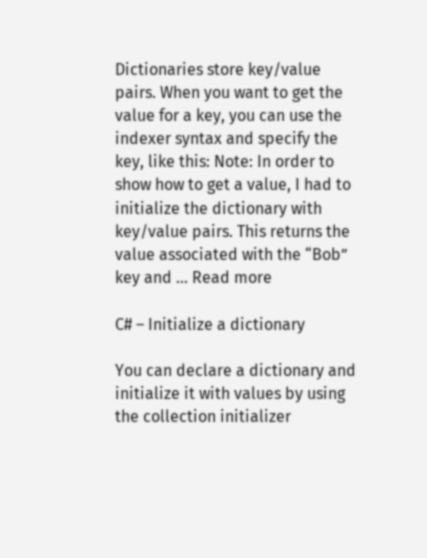Dictionaries store key/value pairs. When you want to get the value for a key, you can use the indexer syntax and specify the key, like this: Note: In order to show how to get a value, I had to initialize the dictionary with key/value pairs. This returns the value associated with the “Bob” key and … Read more

C# – Initialize a dictionary

You can declare a dictionary and initialize it with values by using the collection initializer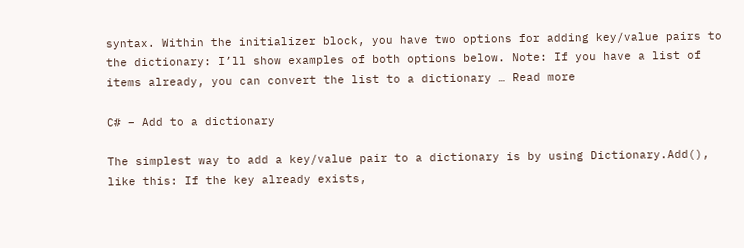syntax. Within the initializer block, you have two options for adding key/value pairs to the dictionary: I’ll show examples of both options below. Note: If you have a list of items already, you can convert the list to a dictionary … Read more

C# – Add to a dictionary

The simplest way to add a key/value pair to a dictionary is by using Dictionary.Add(), like this: If the key already exists,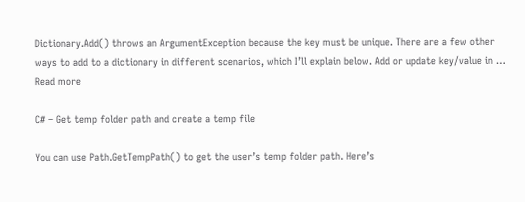Dictionary.Add() throws an ArgumentException because the key must be unique. There are a few other ways to add to a dictionary in different scenarios, which I’ll explain below. Add or update key/value in … Read more

C# – Get temp folder path and create a temp file

You can use Path.GetTempPath() to get the user’s temp folder path. Here’s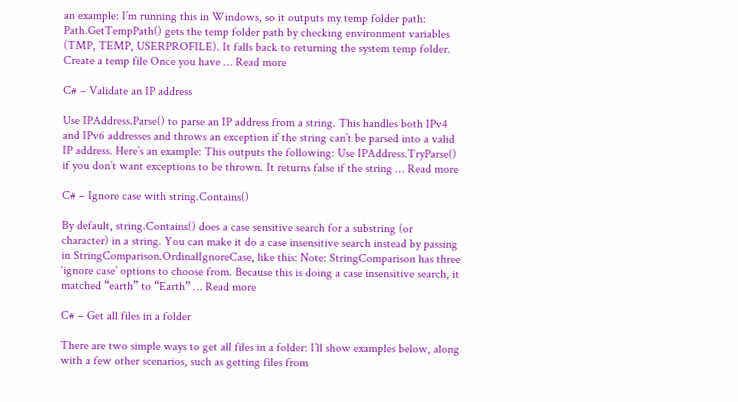an example: I’m running this in Windows, so it outputs my temp folder path: Path.GetTempPath() gets the temp folder path by checking environment variables (TMP, TEMP, USERPROFILE). It falls back to returning the system temp folder. Create a temp file Once you have … Read more

C# – Validate an IP address

Use IPAddress.Parse() to parse an IP address from a string. This handles both IPv4 and IPv6 addresses and throws an exception if the string can’t be parsed into a valid IP address. Here’s an example: This outputs the following: Use IPAddress.TryParse() if you don’t want exceptions to be thrown. It returns false if the string … Read more

C# – Ignore case with string.Contains()

By default, string.Contains() does a case sensitive search for a substring (or character) in a string. You can make it do a case insensitive search instead by passing in StringComparison.OrdinalIgnoreCase, like this: Note: StringComparison has three ‘ignore case’ options to choose from. Because this is doing a case insensitive search, it matched “earth” to “Earth” … Read more

C# – Get all files in a folder

There are two simple ways to get all files in a folder: I’ll show examples below, along with a few other scenarios, such as getting files from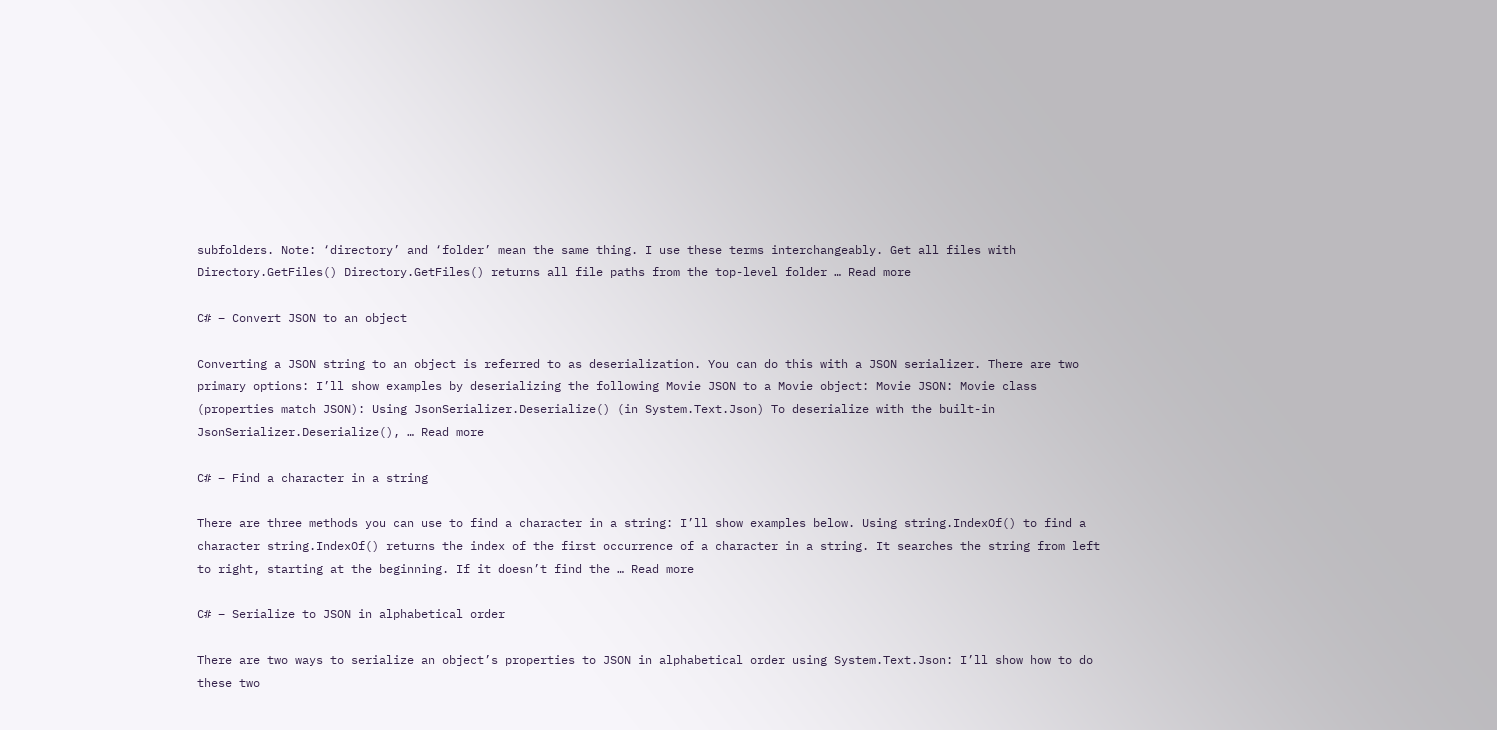subfolders. Note: ‘directory’ and ‘folder’ mean the same thing. I use these terms interchangeably. Get all files with Directory.GetFiles() Directory.GetFiles() returns all file paths from the top-level folder … Read more

C# – Convert JSON to an object

Converting a JSON string to an object is referred to as deserialization. You can do this with a JSON serializer. There are two primary options: I’ll show examples by deserializing the following Movie JSON to a Movie object: Movie JSON: Movie class (properties match JSON): Using JsonSerializer.Deserialize() (in System.Text.Json) To deserialize with the built-in JsonSerializer.Deserialize(), … Read more

C# – Find a character in a string

There are three methods you can use to find a character in a string: I’ll show examples below. Using string.IndexOf() to find a character string.IndexOf() returns the index of the first occurrence of a character in a string. It searches the string from left to right, starting at the beginning. If it doesn’t find the … Read more

C# – Serialize to JSON in alphabetical order

There are two ways to serialize an object’s properties to JSON in alphabetical order using System.Text.Json: I’ll show how to do these two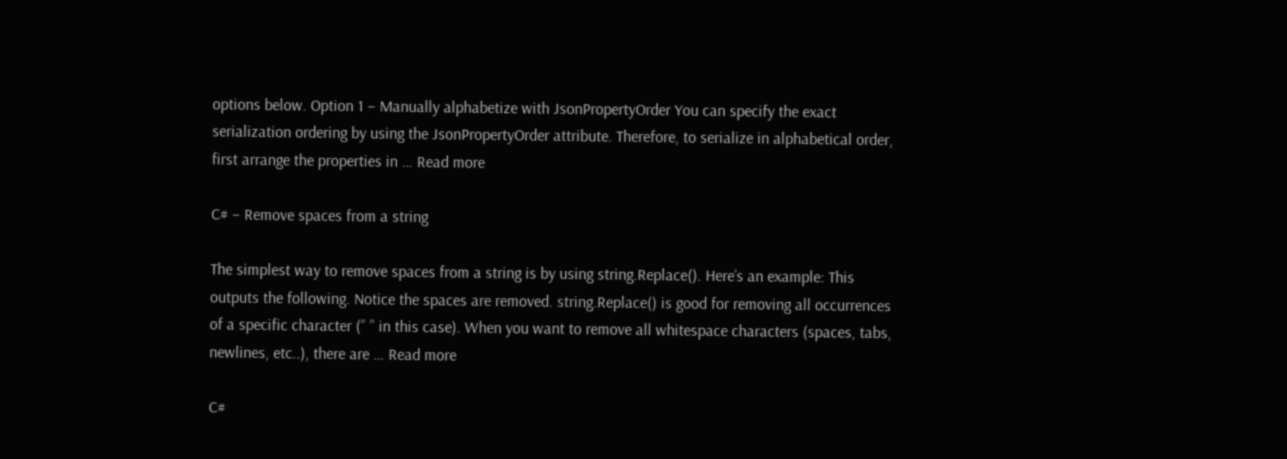options below. Option 1 – Manually alphabetize with JsonPropertyOrder You can specify the exact serialization ordering by using the JsonPropertyOrder attribute. Therefore, to serialize in alphabetical order, first arrange the properties in … Read more

C# – Remove spaces from a string

The simplest way to remove spaces from a string is by using string.Replace(). Here’s an example: This outputs the following. Notice the spaces are removed. string.Replace() is good for removing all occurrences of a specific character (” ” in this case). When you want to remove all whitespace characters (spaces, tabs, newlines, etc..), there are … Read more

C#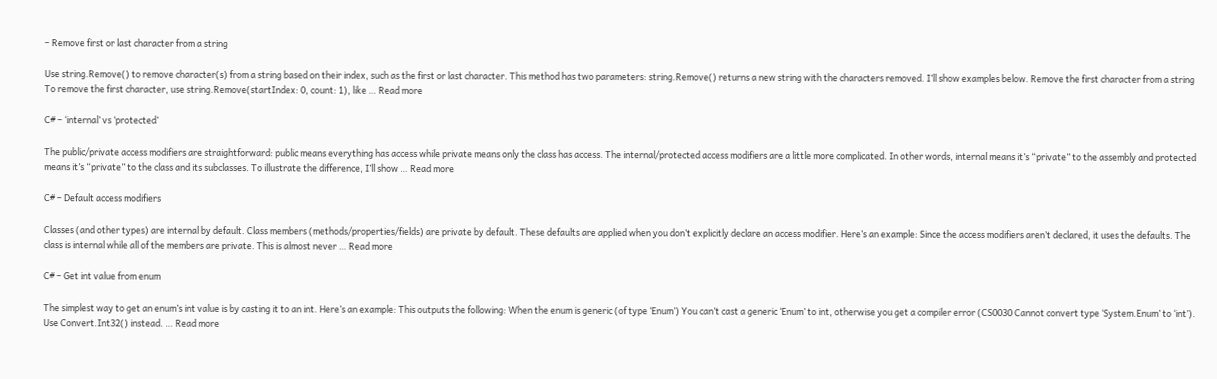– Remove first or last character from a string

Use string.Remove() to remove character(s) from a string based on their index, such as the first or last character. This method has two parameters: string.Remove() returns a new string with the characters removed. I’ll show examples below. Remove the first character from a string To remove the first character, use string.Remove(startIndex: 0, count: 1), like … Read more

C# – ‘internal’ vs ‘protected’

The public/private access modifiers are straightforward: public means everything has access while private means only the class has access. The internal/protected access modifiers are a little more complicated. In other words, internal means it’s “private” to the assembly and protected means it’s “private” to the class and its subclasses. To illustrate the difference, I’ll show … Read more

C# – Default access modifiers

Classes (and other types) are internal by default. Class members (methods/properties/fields) are private by default. These defaults are applied when you don’t explicitly declare an access modifier. Here’s an example: Since the access modifiers aren’t declared, it uses the defaults. The class is internal while all of the members are private. This is almost never … Read more

C# – Get int value from enum

The simplest way to get an enum’s int value is by casting it to an int. Here’s an example: This outputs the following: When the enum is generic (of type ‘Enum’) You can’t cast a generic ‘Enum’ to int, otherwise you get a compiler error (CS0030 Cannot convert type ‘System.Enum’ to ‘int’). Use Convert.Int32() instead. … Read more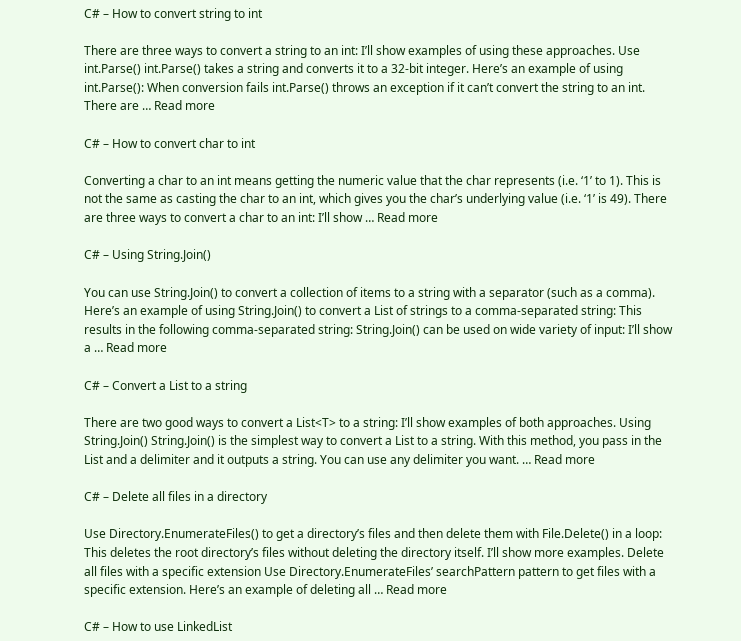C# – How to convert string to int

There are three ways to convert a string to an int: I’ll show examples of using these approaches. Use int.Parse() int.Parse() takes a string and converts it to a 32-bit integer. Here’s an example of using int.Parse(): When conversion fails int.Parse() throws an exception if it can’t convert the string to an int. There are … Read more

C# – How to convert char to int

Converting a char to an int means getting the numeric value that the char represents (i.e. ‘1’ to 1). This is not the same as casting the char to an int, which gives you the char’s underlying value (i.e. ‘1’ is 49). There are three ways to convert a char to an int: I’ll show … Read more

C# – Using String.Join()

You can use String.Join() to convert a collection of items to a string with a separator (such as a comma). Here’s an example of using String.Join() to convert a List of strings to a comma-separated string: This results in the following comma-separated string: String.Join() can be used on wide variety of input: I’ll show a … Read more

C# – Convert a List to a string

There are two good ways to convert a List<T> to a string: I’ll show examples of both approaches. Using String.Join() String.Join() is the simplest way to convert a List to a string. With this method, you pass in the List and a delimiter and it outputs a string. You can use any delimiter you want. … Read more

C# – Delete all files in a directory

Use Directory.EnumerateFiles() to get a directory’s files and then delete them with File.Delete() in a loop: This deletes the root directory’s files without deleting the directory itself. I’ll show more examples. Delete all files with a specific extension Use Directory.EnumerateFiles’ searchPattern pattern to get files with a specific extension. Here’s an example of deleting all … Read more

C# – How to use LinkedList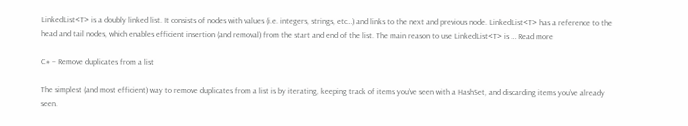LinkedList<T> is a doubly linked list. It consists of nodes with values (i.e. integers, strings, etc…) and links to the next and previous node. LinkedList<T> has a reference to the head and tail nodes, which enables efficient insertion (and removal) from the start and end of the list. The main reason to use LinkedList<T> is … Read more

C# – Remove duplicates from a list

The simplest (and most efficient) way to remove duplicates from a list is by iterating, keeping track of items you’ve seen with a HashSet, and discarding items you’ve already seen.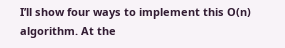I’ll show four ways to implement this O(n) algorithm. At the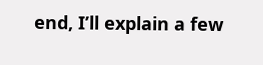end, I’ll explain a few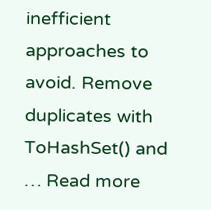inefficient approaches to avoid. Remove duplicates with ToHashSet() and … Read more